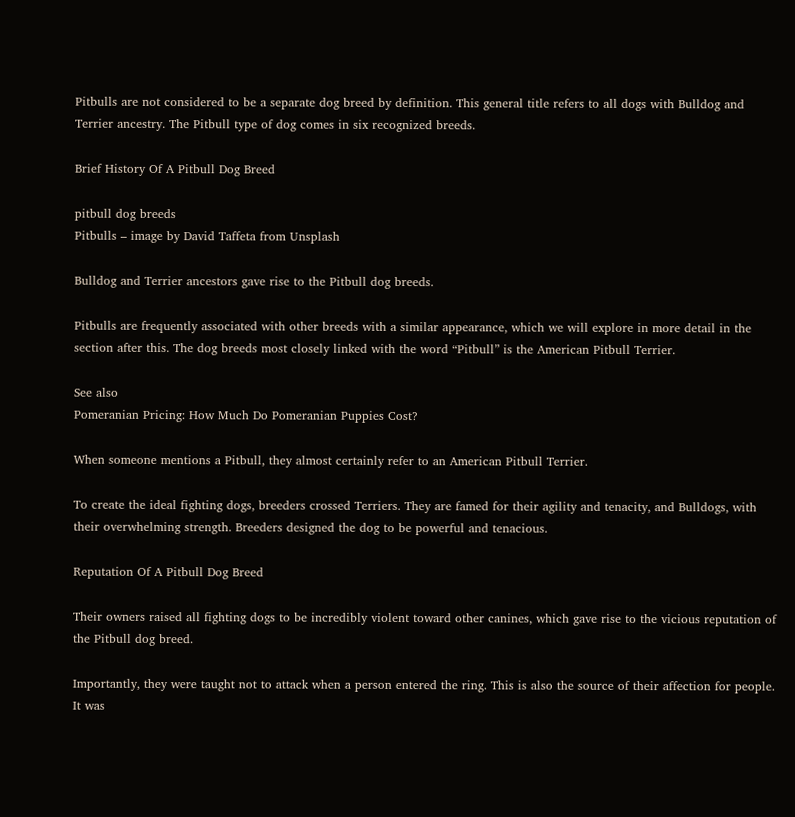Pitbulls are not considered to be a separate dog breed by definition. This general title refers to all dogs with Bulldog and Terrier ancestry. The Pitbull type of dog comes in six recognized breeds.

Brief History Of A Pitbull Dog Breed

pitbull dog breeds
Pitbulls – image by David Taffeta from Unsplash

Bulldog and Terrier ancestors gave rise to the Pitbull dog breeds.

Pitbulls are frequently associated with other breeds with a similar appearance, which we will explore in more detail in the section after this. The dog breeds most closely linked with the word “Pitbull” is the American Pitbull Terrier.

See also
Pomeranian Pricing: How Much Do Pomeranian Puppies Cost?

When someone mentions a Pitbull, they almost certainly refer to an American Pitbull Terrier.

To create the ideal fighting dogs, breeders crossed Terriers. They are famed for their agility and tenacity, and Bulldogs, with their overwhelming strength. Breeders designed the dog to be powerful and tenacious.

Reputation Of A Pitbull Dog Breed

Their owners raised all fighting dogs to be incredibly violent toward other canines, which gave rise to the vicious reputation of the Pitbull dog breed.

Importantly, they were taught not to attack when a person entered the ring. This is also the source of their affection for people. It was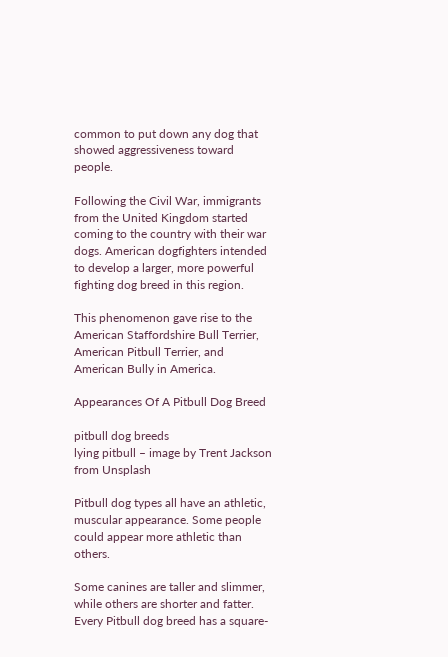common to put down any dog that showed aggressiveness toward people.

Following the Civil War, immigrants from the United Kingdom started coming to the country with their war dogs. American dogfighters intended to develop a larger, more powerful fighting dog breed in this region.

This phenomenon gave rise to the American Staffordshire Bull Terrier, American Pitbull Terrier, and American Bully in America.

Appearances Of A Pitbull Dog Breed

pitbull dog breeds
lying pitbull – image by Trent Jackson from Unsplash

Pitbull dog types all have an athletic, muscular appearance. Some people could appear more athletic than others.

Some canines are taller and slimmer, while others are shorter and fatter. Every Pitbull dog breed has a square-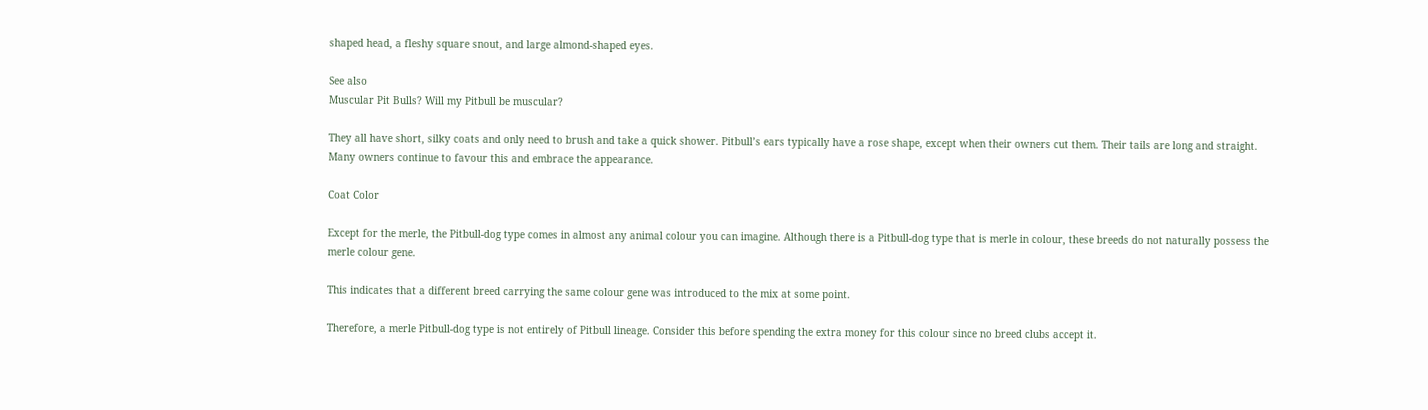shaped head, a fleshy square snout, and large almond-shaped eyes.

See also
Muscular Pit Bulls? Will my Pitbull be muscular?

They all have short, silky coats and only need to brush and take a quick shower. Pitbull’s ears typically have a rose shape, except when their owners cut them. Their tails are long and straight. Many owners continue to favour this and embrace the appearance.

Coat Color

Except for the merle, the Pitbull-dog type comes in almost any animal colour you can imagine. Although there is a Pitbull-dog type that is merle in colour, these breeds do not naturally possess the merle colour gene.

This indicates that a different breed carrying the same colour gene was introduced to the mix at some point.

Therefore, a merle Pitbull-dog type is not entirely of Pitbull lineage. Consider this before spending the extra money for this colour since no breed clubs accept it.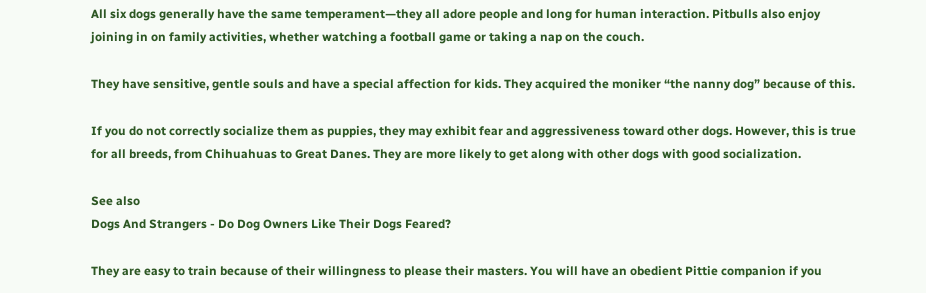All six dogs generally have the same temperament—they all adore people and long for human interaction. Pitbulls also enjoy joining in on family activities, whether watching a football game or taking a nap on the couch.

They have sensitive, gentle souls and have a special affection for kids. They acquired the moniker “the nanny dog” because of this.

If you do not correctly socialize them as puppies, they may exhibit fear and aggressiveness toward other dogs. However, this is true for all breeds, from Chihuahuas to Great Danes. They are more likely to get along with other dogs with good socialization.

See also
Dogs And Strangers - Do Dog Owners Like Their Dogs Feared?

They are easy to train because of their willingness to please their masters. You will have an obedient Pittie companion if you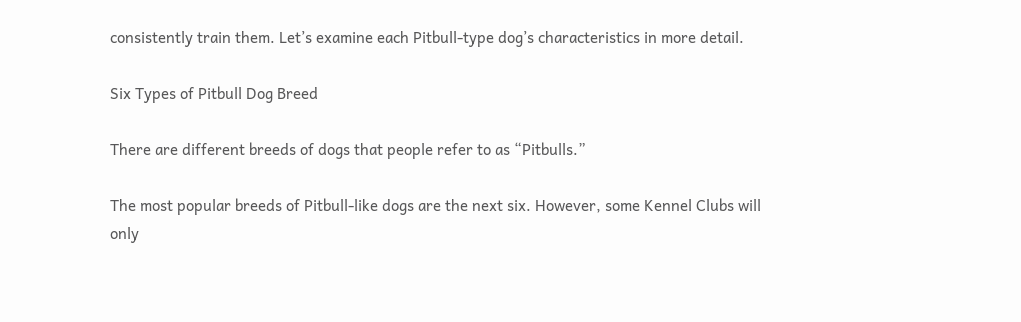consistently train them. Let’s examine each Pitbull-type dog’s characteristics in more detail.

Six Types of Pitbull Dog Breed

There are different breeds of dogs that people refer to as “Pitbulls.”

The most popular breeds of Pitbull-like dogs are the next six. However, some Kennel Clubs will only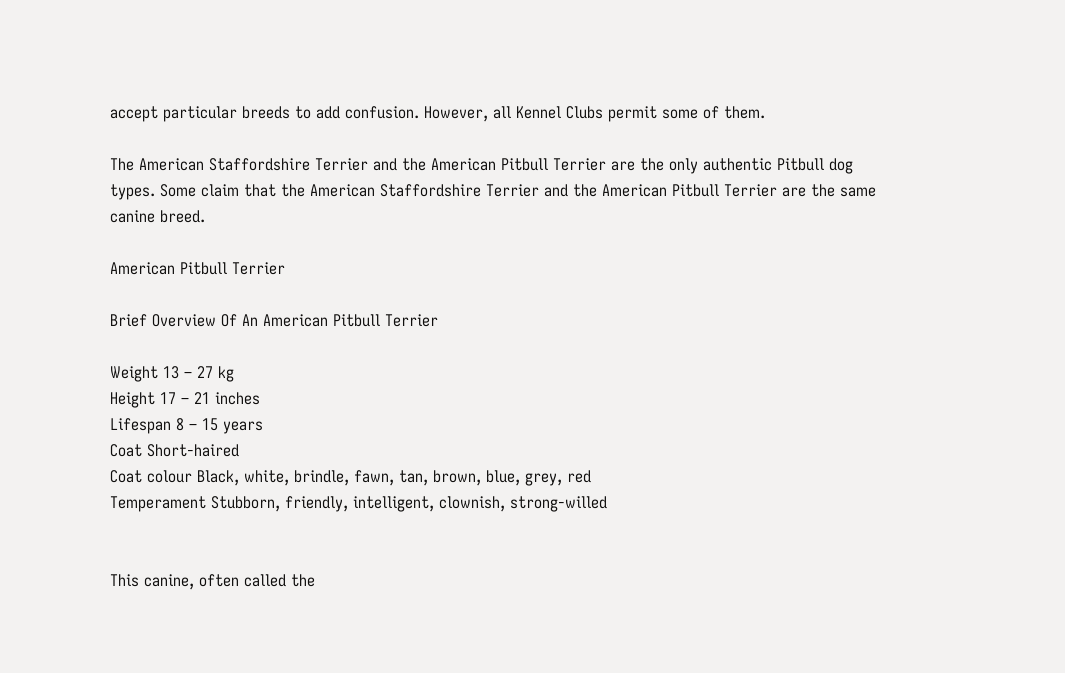accept particular breeds to add confusion. However, all Kennel Clubs permit some of them.

The American Staffordshire Terrier and the American Pitbull Terrier are the only authentic Pitbull dog types. Some claim that the American Staffordshire Terrier and the American Pitbull Terrier are the same canine breed.

American Pitbull Terrier

Brief Overview Of An American Pitbull Terrier

Weight 13 – 27 kg
Height 17 – 21 inches
Lifespan 8 – 15 years
Coat Short-haired
Coat colour Black, white, brindle, fawn, tan, brown, blue, grey, red
Temperament Stubborn, friendly, intelligent, clownish, strong-willed


This canine, often called the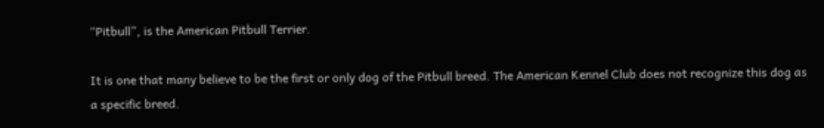“Pitbull”, is the American Pitbull Terrier.

It is one that many believe to be the first or only dog of the Pitbull breed. The American Kennel Club does not recognize this dog as a specific breed.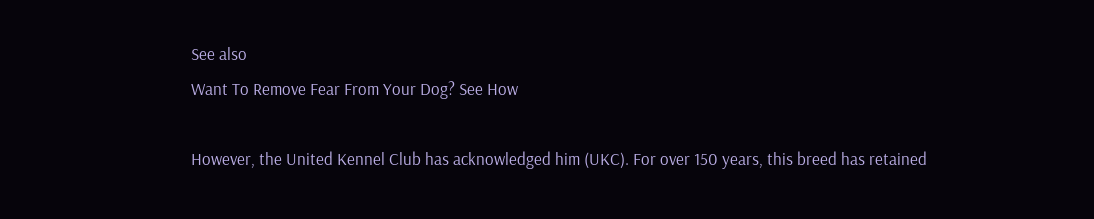See also
Want To Remove Fear From Your Dog? See How

However, the United Kennel Club has acknowledged him (UKC). For over 150 years, this breed has retained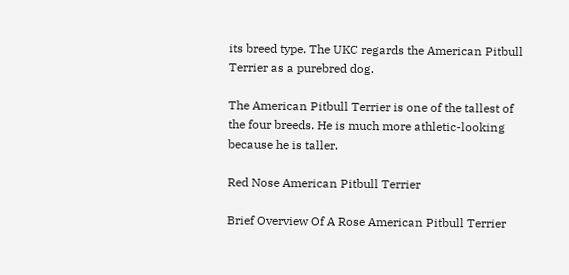its breed type. The UKC regards the American Pitbull Terrier as a purebred dog.

The American Pitbull Terrier is one of the tallest of the four breeds. He is much more athletic-looking because he is taller.

Red Nose American Pitbull Terrier

Brief Overview Of A Rose American Pitbull Terrier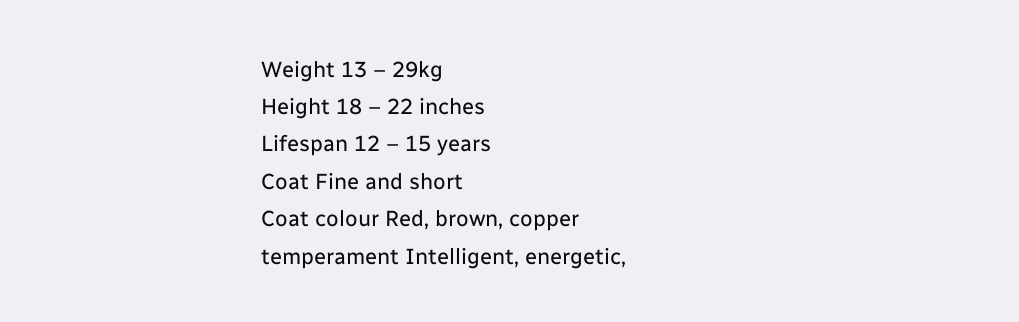Weight 13 – 29kg
Height 18 – 22 inches
Lifespan 12 – 15 years
Coat Fine and short
Coat colour Red, brown, copper
temperament Intelligent, energetic,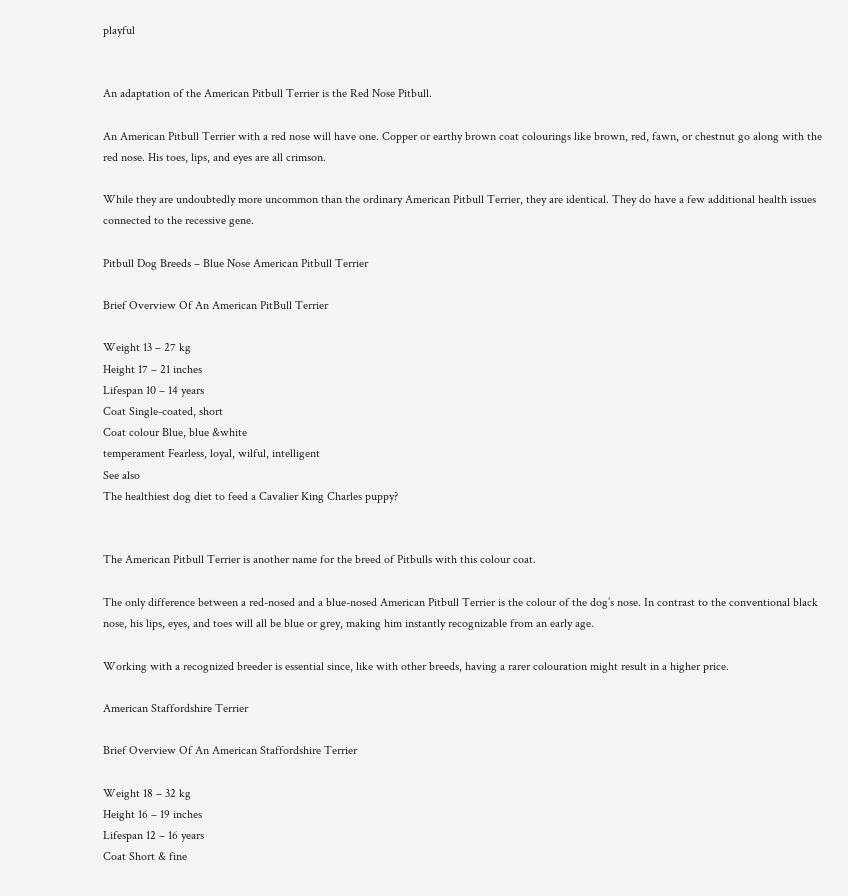playful


An adaptation of the American Pitbull Terrier is the Red Nose Pitbull.

An American Pitbull Terrier with a red nose will have one. Copper or earthy brown coat colourings like brown, red, fawn, or chestnut go along with the red nose. His toes, lips, and eyes are all crimson.

While they are undoubtedly more uncommon than the ordinary American Pitbull Terrier, they are identical. They do have a few additional health issues connected to the recessive gene.

Pitbull Dog Breeds – Blue Nose American Pitbull Terrier

Brief Overview Of An American PitBull Terrier

Weight 13 – 27 kg
Height 17 – 21 inches
Lifespan 10 – 14 years
Coat Single-coated, short
Coat colour Blue, blue &white
temperament Fearless, loyal, wilful, intelligent
See also
The healthiest dog diet to feed a Cavalier King Charles puppy?


The American Pitbull Terrier is another name for the breed of Pitbulls with this colour coat.

The only difference between a red-nosed and a blue-nosed American Pitbull Terrier is the colour of the dog’s nose. In contrast to the conventional black nose, his lips, eyes, and toes will all be blue or grey, making him instantly recognizable from an early age.

Working with a recognized breeder is essential since, like with other breeds, having a rarer colouration might result in a higher price.

American Staffordshire Terrier

Brief Overview Of An American Staffordshire Terrier

Weight 18 – 32 kg
Height 16 – 19 inches
Lifespan 12 – 16 years
Coat Short & fine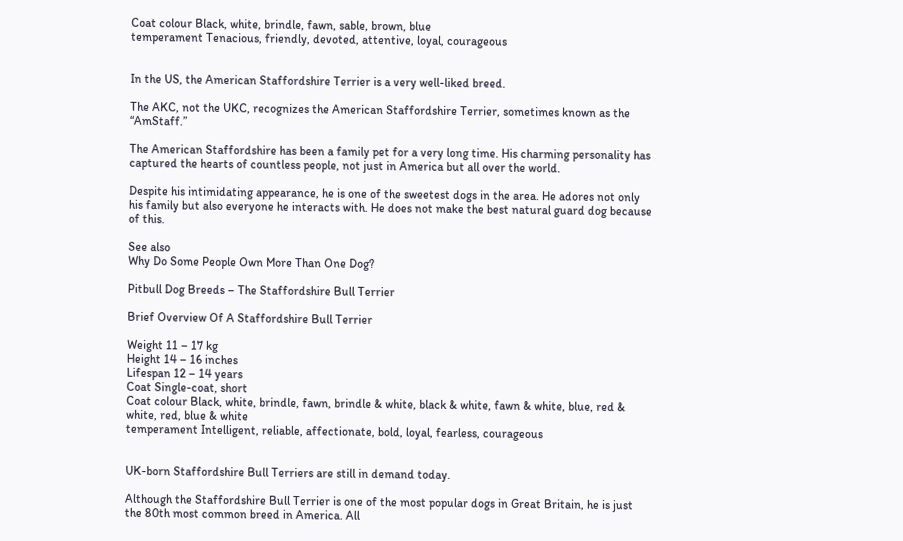Coat colour Black, white, brindle, fawn, sable, brown, blue
temperament Tenacious, friendly, devoted, attentive, loyal, courageous


In the US, the American Staffordshire Terrier is a very well-liked breed.

The AKC, not the UKC, recognizes the American Staffordshire Terrier, sometimes known as the “AmStaff.”

The American Staffordshire has been a family pet for a very long time. His charming personality has captured the hearts of countless people, not just in America but all over the world.

Despite his intimidating appearance, he is one of the sweetest dogs in the area. He adores not only his family but also everyone he interacts with. He does not make the best natural guard dog because of this.

See also
Why Do Some People Own More Than One Dog?

Pitbull Dog Breeds – The Staffordshire Bull Terrier

Brief Overview Of A Staffordshire Bull Terrier

Weight 11 – 17 kg
Height 14 – 16 inches
Lifespan 12 – 14 years
Coat Single-coat, short
Coat colour Black, white, brindle, fawn, brindle & white, black & white, fawn & white, blue, red & white, red, blue & white
temperament Intelligent, reliable, affectionate, bold, loyal, fearless, courageous


UK-born Staffordshire Bull Terriers are still in demand today.

Although the Staffordshire Bull Terrier is one of the most popular dogs in Great Britain, he is just the 80th most common breed in America. All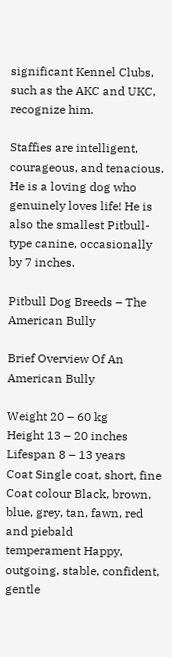significant Kennel Clubs, such as the AKC and UKC, recognize him.

Staffies are intelligent, courageous, and tenacious. He is a loving dog who genuinely loves life! He is also the smallest Pitbull-type canine, occasionally by 7 inches.

Pitbull Dog Breeds – The American Bully

Brief Overview Of An American Bully

Weight 20 – 60 kg
Height 13 – 20 inches
Lifespan 8 – 13 years
Coat Single coat, short, fine
Coat colour Black, brown, blue, grey, tan, fawn, red and piebald
temperament Happy, outgoing, stable, confident, gentle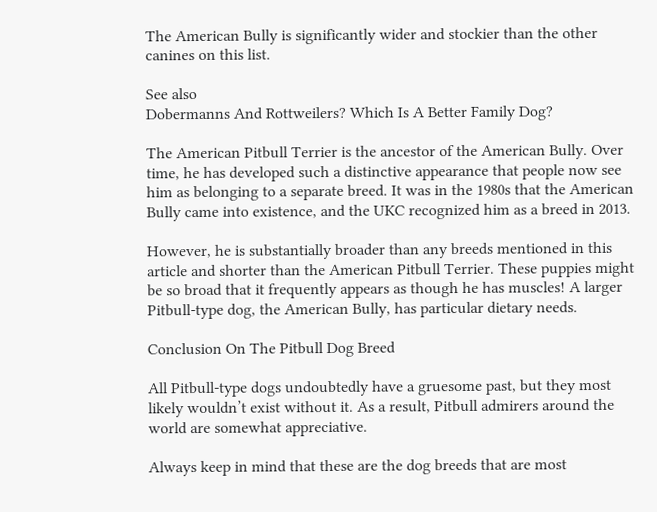The American Bully is significantly wider and stockier than the other canines on this list.

See also
Dobermanns And Rottweilers? Which Is A Better Family Dog?

The American Pitbull Terrier is the ancestor of the American Bully. Over time, he has developed such a distinctive appearance that people now see him as belonging to a separate breed. It was in the 1980s that the American Bully came into existence, and the UKC recognized him as a breed in 2013.

However, he is substantially broader than any breeds mentioned in this article and shorter than the American Pitbull Terrier. These puppies might be so broad that it frequently appears as though he has muscles! A larger Pitbull-type dog, the American Bully, has particular dietary needs.

Conclusion On The Pitbull Dog Breed

All Pitbull-type dogs undoubtedly have a gruesome past, but they most likely wouldn’t exist without it. As a result, Pitbull admirers around the world are somewhat appreciative.

Always keep in mind that these are the dog breeds that are most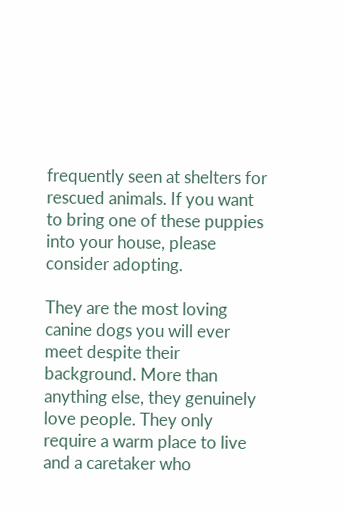frequently seen at shelters for rescued animals. If you want to bring one of these puppies into your house, please consider adopting.

They are the most loving canine dogs you will ever meet despite their background. More than anything else, they genuinely love people. They only require a warm place to live and a caretaker who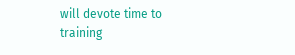will devote time to training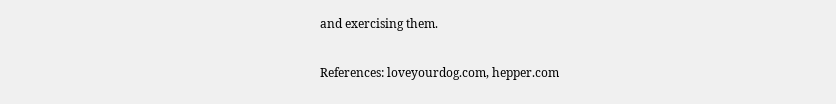and exercising them.

References: loveyourdog.com, hepper.com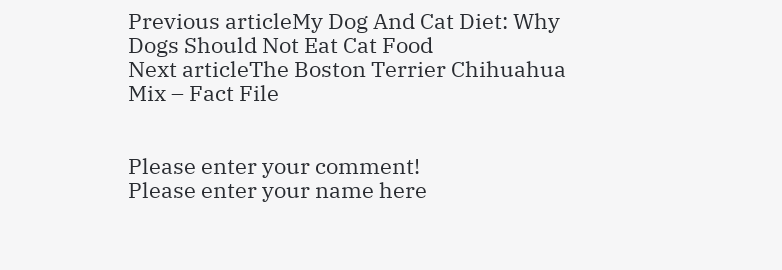Previous articleMy Dog And Cat Diet: Why Dogs Should Not Eat Cat Food
Next articleThe Boston Terrier Chihuahua Mix – Fact File


Please enter your comment!
Please enter your name here